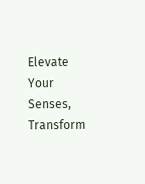Elevate Your Senses, Transform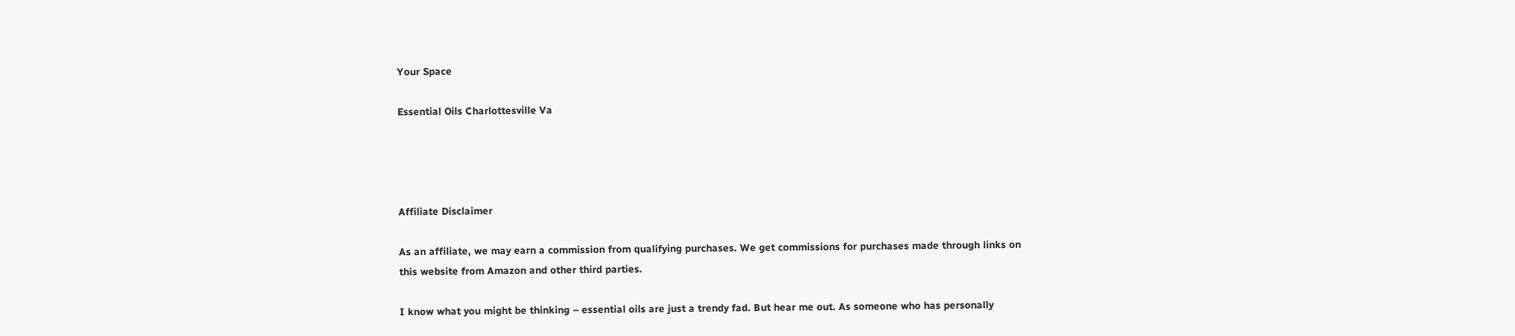Your Space

Essential Oils Charlottesville Va




Affiliate Disclaimer

As an affiliate, we may earn a commission from qualifying purchases. We get commissions for purchases made through links on this website from Amazon and other third parties.

I know what you might be thinking – essential oils are just a trendy fad. But hear me out. As someone who has personally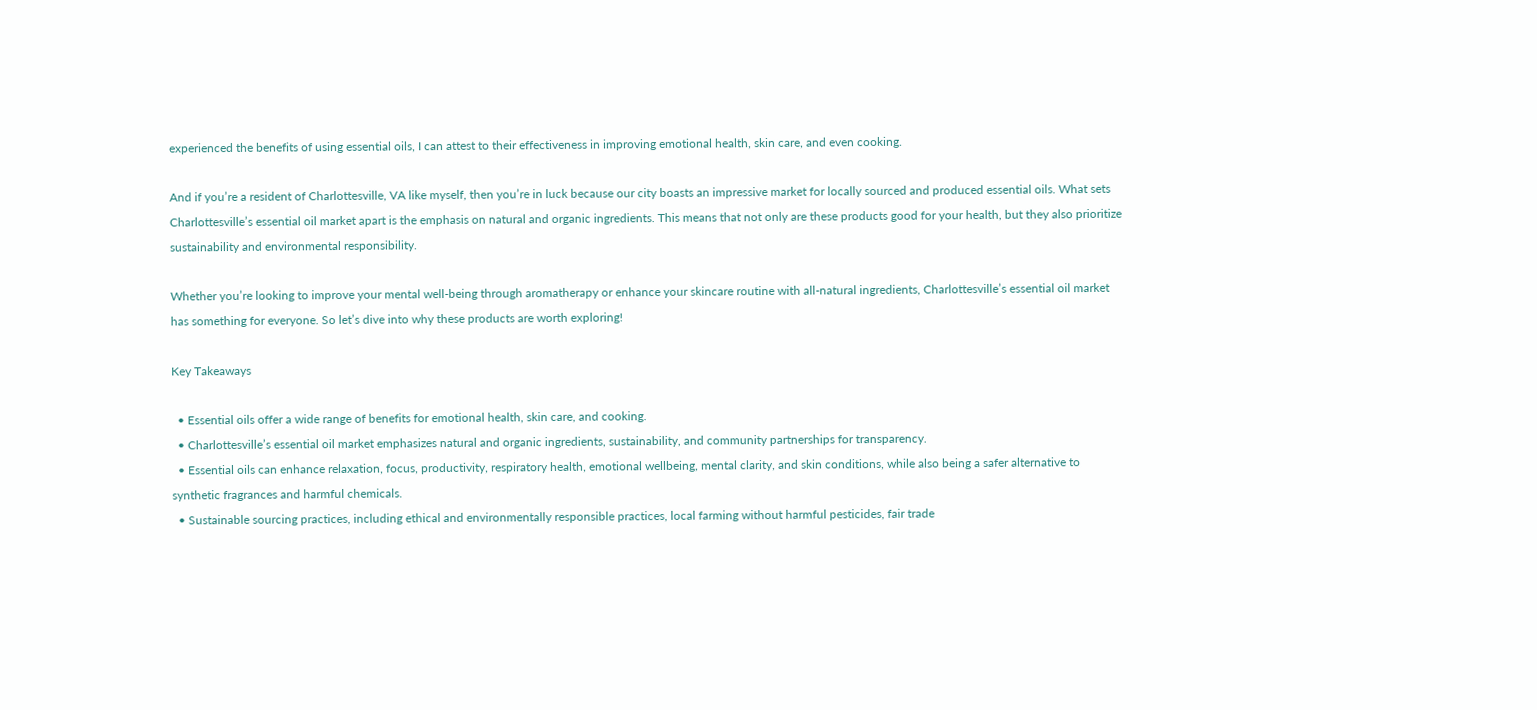experienced the benefits of using essential oils, I can attest to their effectiveness in improving emotional health, skin care, and even cooking.

And if you’re a resident of Charlottesville, VA like myself, then you’re in luck because our city boasts an impressive market for locally sourced and produced essential oils. What sets Charlottesville’s essential oil market apart is the emphasis on natural and organic ingredients. This means that not only are these products good for your health, but they also prioritize sustainability and environmental responsibility.

Whether you’re looking to improve your mental well-being through aromatherapy or enhance your skincare routine with all-natural ingredients, Charlottesville’s essential oil market has something for everyone. So let’s dive into why these products are worth exploring!

Key Takeaways

  • Essential oils offer a wide range of benefits for emotional health, skin care, and cooking.
  • Charlottesville’s essential oil market emphasizes natural and organic ingredients, sustainability, and community partnerships for transparency.
  • Essential oils can enhance relaxation, focus, productivity, respiratory health, emotional wellbeing, mental clarity, and skin conditions, while also being a safer alternative to synthetic fragrances and harmful chemicals.
  • Sustainable sourcing practices, including ethical and environmentally responsible practices, local farming without harmful pesticides, fair trade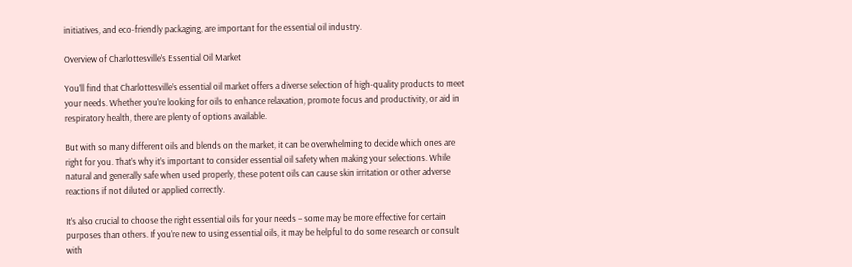initiatives, and eco-friendly packaging, are important for the essential oil industry.

Overview of Charlottesville’s Essential Oil Market

You’ll find that Charlottesville’s essential oil market offers a diverse selection of high-quality products to meet your needs. Whether you’re looking for oils to enhance relaxation, promote focus and productivity, or aid in respiratory health, there are plenty of options available.

But with so many different oils and blends on the market, it can be overwhelming to decide which ones are right for you. That’s why it’s important to consider essential oil safety when making your selections. While natural and generally safe when used properly, these potent oils can cause skin irritation or other adverse reactions if not diluted or applied correctly.

It’s also crucial to choose the right essential oils for your needs – some may be more effective for certain purposes than others. If you’re new to using essential oils, it may be helpful to do some research or consult with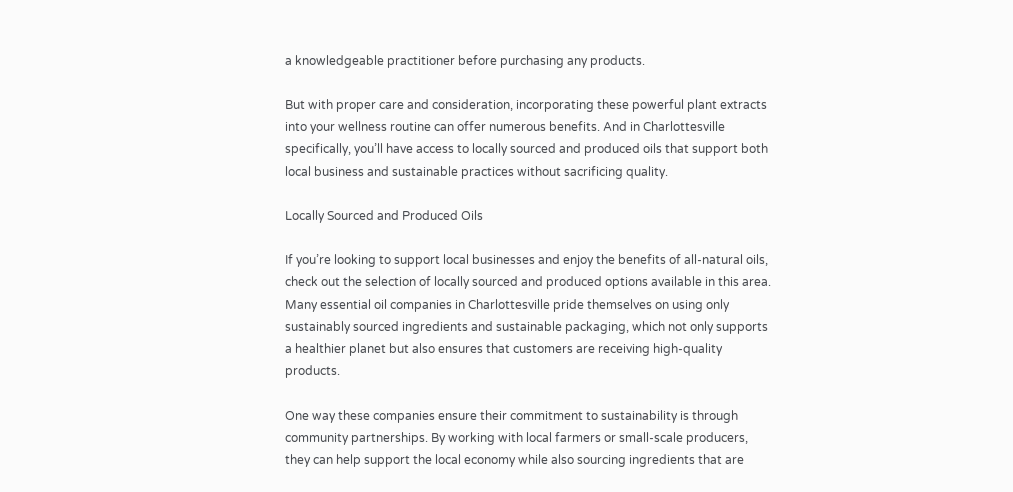a knowledgeable practitioner before purchasing any products.

But with proper care and consideration, incorporating these powerful plant extracts into your wellness routine can offer numerous benefits. And in Charlottesville specifically, you’ll have access to locally sourced and produced oils that support both local business and sustainable practices without sacrificing quality.

Locally Sourced and Produced Oils

If you’re looking to support local businesses and enjoy the benefits of all-natural oils, check out the selection of locally sourced and produced options available in this area. Many essential oil companies in Charlottesville pride themselves on using only sustainably sourced ingredients and sustainable packaging, which not only supports a healthier planet but also ensures that customers are receiving high-quality products.

One way these companies ensure their commitment to sustainability is through community partnerships. By working with local farmers or small-scale producers, they can help support the local economy while also sourcing ingredients that are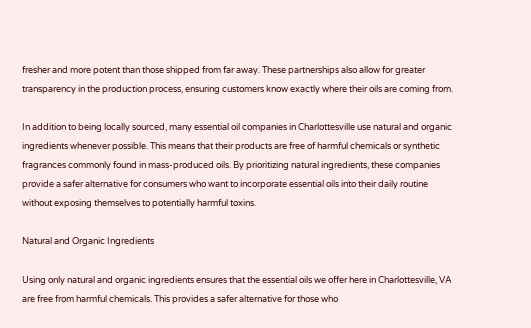fresher and more potent than those shipped from far away. These partnerships also allow for greater transparency in the production process, ensuring customers know exactly where their oils are coming from.

In addition to being locally sourced, many essential oil companies in Charlottesville use natural and organic ingredients whenever possible. This means that their products are free of harmful chemicals or synthetic fragrances commonly found in mass-produced oils. By prioritizing natural ingredients, these companies provide a safer alternative for consumers who want to incorporate essential oils into their daily routine without exposing themselves to potentially harmful toxins.

Natural and Organic Ingredients

Using only natural and organic ingredients ensures that the essential oils we offer here in Charlottesville, VA are free from harmful chemicals. This provides a safer alternative for those who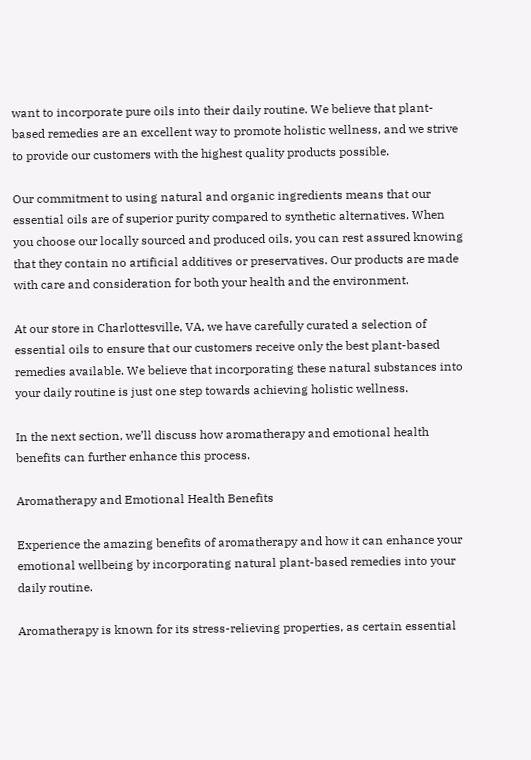want to incorporate pure oils into their daily routine. We believe that plant-based remedies are an excellent way to promote holistic wellness, and we strive to provide our customers with the highest quality products possible.

Our commitment to using natural and organic ingredients means that our essential oils are of superior purity compared to synthetic alternatives. When you choose our locally sourced and produced oils, you can rest assured knowing that they contain no artificial additives or preservatives. Our products are made with care and consideration for both your health and the environment.

At our store in Charlottesville, VA, we have carefully curated a selection of essential oils to ensure that our customers receive only the best plant-based remedies available. We believe that incorporating these natural substances into your daily routine is just one step towards achieving holistic wellness.

In the next section, we’ll discuss how aromatherapy and emotional health benefits can further enhance this process.

Aromatherapy and Emotional Health Benefits

Experience the amazing benefits of aromatherapy and how it can enhance your emotional wellbeing by incorporating natural plant-based remedies into your daily routine.

Aromatherapy is known for its stress-relieving properties, as certain essential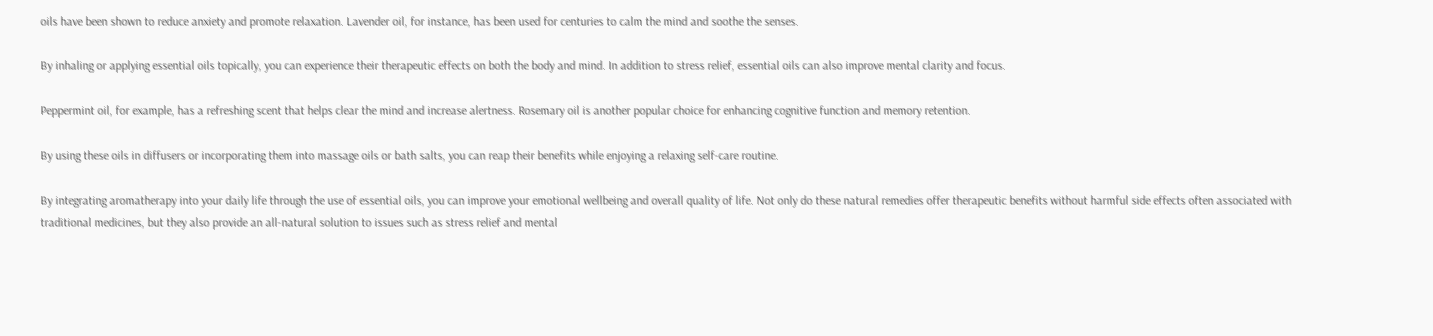oils have been shown to reduce anxiety and promote relaxation. Lavender oil, for instance, has been used for centuries to calm the mind and soothe the senses.

By inhaling or applying essential oils topically, you can experience their therapeutic effects on both the body and mind. In addition to stress relief, essential oils can also improve mental clarity and focus.

Peppermint oil, for example, has a refreshing scent that helps clear the mind and increase alertness. Rosemary oil is another popular choice for enhancing cognitive function and memory retention.

By using these oils in diffusers or incorporating them into massage oils or bath salts, you can reap their benefits while enjoying a relaxing self-care routine.

By integrating aromatherapy into your daily life through the use of essential oils, you can improve your emotional wellbeing and overall quality of life. Not only do these natural remedies offer therapeutic benefits without harmful side effects often associated with traditional medicines, but they also provide an all-natural solution to issues such as stress relief and mental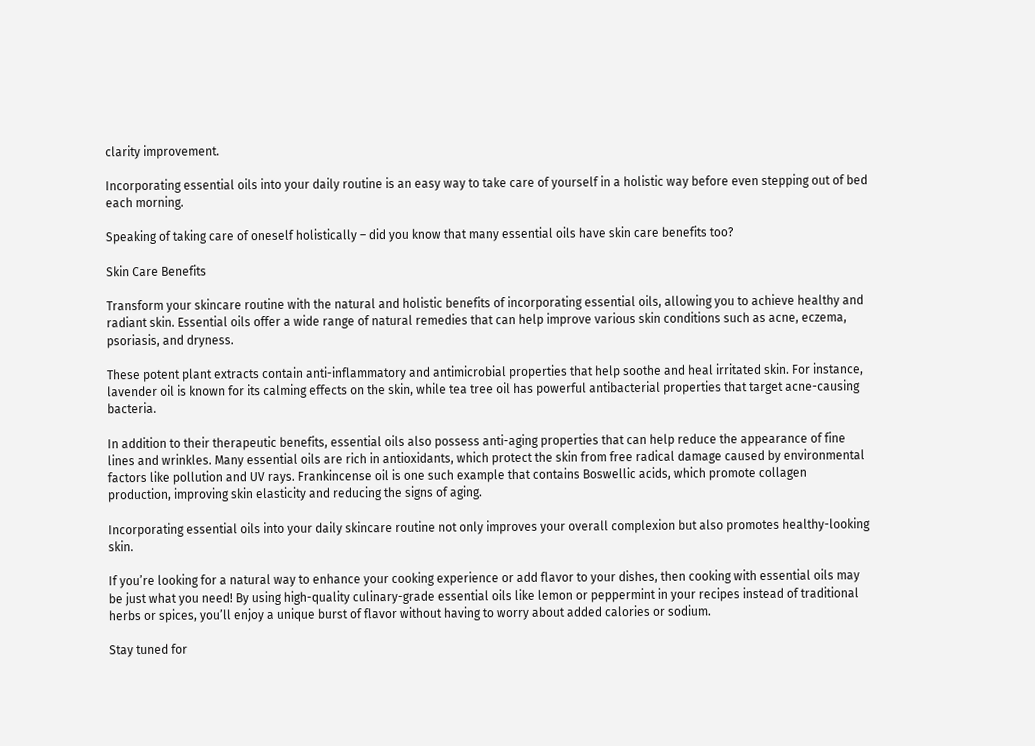clarity improvement.

Incorporating essential oils into your daily routine is an easy way to take care of yourself in a holistic way before even stepping out of bed each morning.

Speaking of taking care of oneself holistically – did you know that many essential oils have skin care benefits too?

Skin Care Benefits

Transform your skincare routine with the natural and holistic benefits of incorporating essential oils, allowing you to achieve healthy and radiant skin. Essential oils offer a wide range of natural remedies that can help improve various skin conditions such as acne, eczema, psoriasis, and dryness.

These potent plant extracts contain anti-inflammatory and antimicrobial properties that help soothe and heal irritated skin. For instance, lavender oil is known for its calming effects on the skin, while tea tree oil has powerful antibacterial properties that target acne-causing bacteria.

In addition to their therapeutic benefits, essential oils also possess anti-aging properties that can help reduce the appearance of fine lines and wrinkles. Many essential oils are rich in antioxidants, which protect the skin from free radical damage caused by environmental factors like pollution and UV rays. Frankincense oil is one such example that contains Boswellic acids, which promote collagen production, improving skin elasticity and reducing the signs of aging.

Incorporating essential oils into your daily skincare routine not only improves your overall complexion but also promotes healthy-looking skin.

If you’re looking for a natural way to enhance your cooking experience or add flavor to your dishes, then cooking with essential oils may be just what you need! By using high-quality culinary-grade essential oils like lemon or peppermint in your recipes instead of traditional herbs or spices, you’ll enjoy a unique burst of flavor without having to worry about added calories or sodium.

Stay tuned for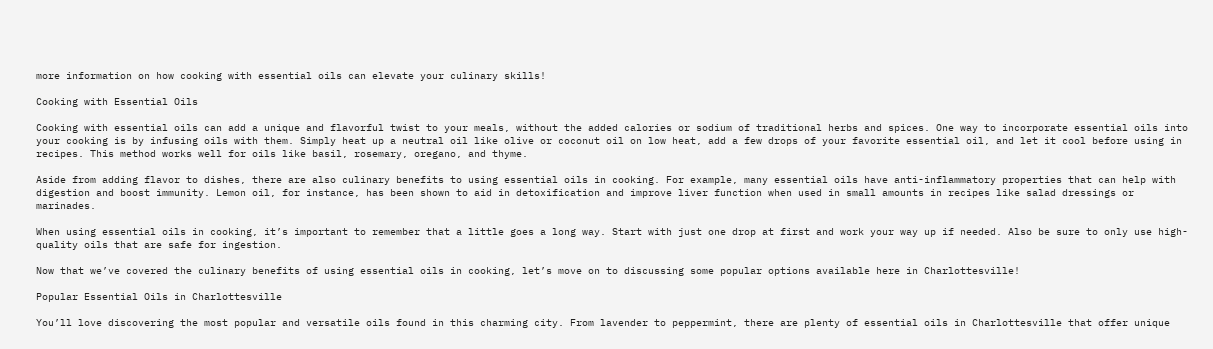more information on how cooking with essential oils can elevate your culinary skills!

Cooking with Essential Oils

Cooking with essential oils can add a unique and flavorful twist to your meals, without the added calories or sodium of traditional herbs and spices. One way to incorporate essential oils into your cooking is by infusing oils with them. Simply heat up a neutral oil like olive or coconut oil on low heat, add a few drops of your favorite essential oil, and let it cool before using in recipes. This method works well for oils like basil, rosemary, oregano, and thyme.

Aside from adding flavor to dishes, there are also culinary benefits to using essential oils in cooking. For example, many essential oils have anti-inflammatory properties that can help with digestion and boost immunity. Lemon oil, for instance, has been shown to aid in detoxification and improve liver function when used in small amounts in recipes like salad dressings or marinades.

When using essential oils in cooking, it’s important to remember that a little goes a long way. Start with just one drop at first and work your way up if needed. Also be sure to only use high-quality oils that are safe for ingestion.

Now that we’ve covered the culinary benefits of using essential oils in cooking, let’s move on to discussing some popular options available here in Charlottesville!

Popular Essential Oils in Charlottesville

You’ll love discovering the most popular and versatile oils found in this charming city. From lavender to peppermint, there are plenty of essential oils in Charlottesville that offer unique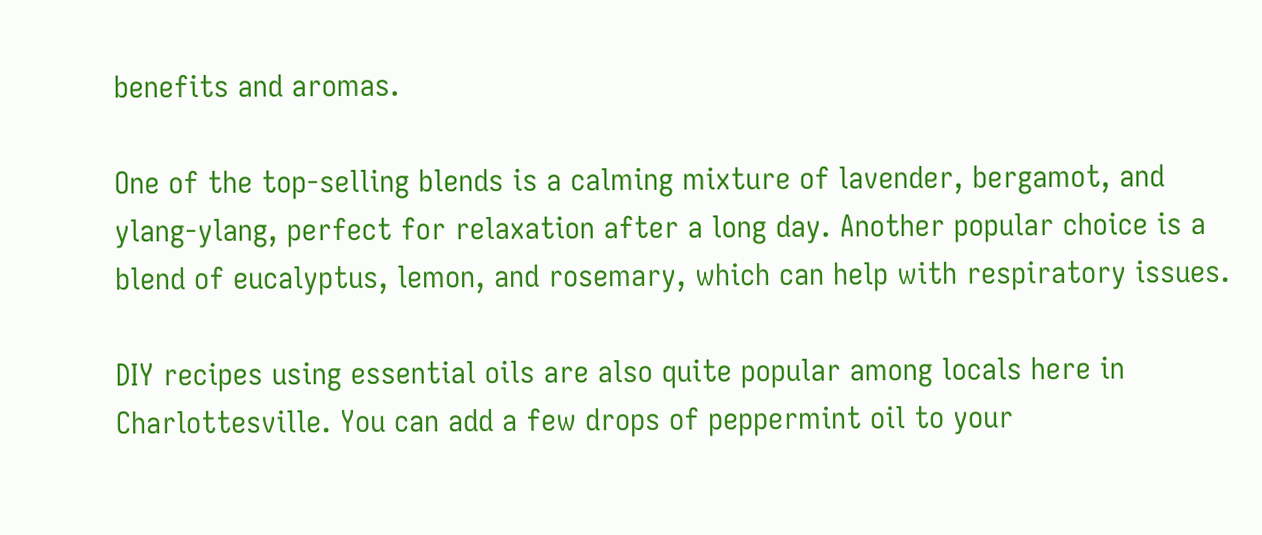benefits and aromas.

One of the top-selling blends is a calming mixture of lavender, bergamot, and ylang-ylang, perfect for relaxation after a long day. Another popular choice is a blend of eucalyptus, lemon, and rosemary, which can help with respiratory issues.

DIY recipes using essential oils are also quite popular among locals here in Charlottesville. You can add a few drops of peppermint oil to your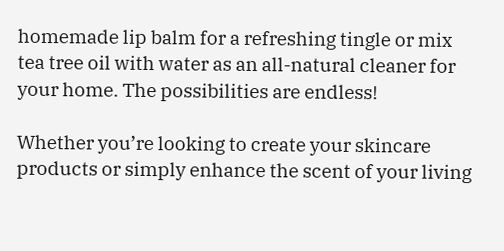homemade lip balm for a refreshing tingle or mix tea tree oil with water as an all-natural cleaner for your home. The possibilities are endless!

Whether you’re looking to create your skincare products or simply enhance the scent of your living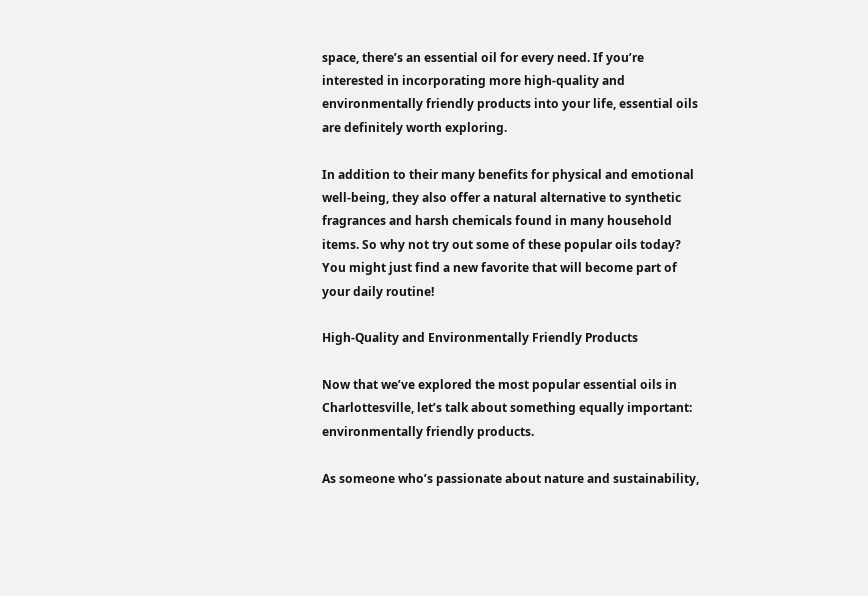space, there’s an essential oil for every need. If you’re interested in incorporating more high-quality and environmentally friendly products into your life, essential oils are definitely worth exploring.

In addition to their many benefits for physical and emotional well-being, they also offer a natural alternative to synthetic fragrances and harsh chemicals found in many household items. So why not try out some of these popular oils today? You might just find a new favorite that will become part of your daily routine!

High-Quality and Environmentally Friendly Products

Now that we’ve explored the most popular essential oils in Charlottesville, let’s talk about something equally important: environmentally friendly products.

As someone who’s passionate about nature and sustainability,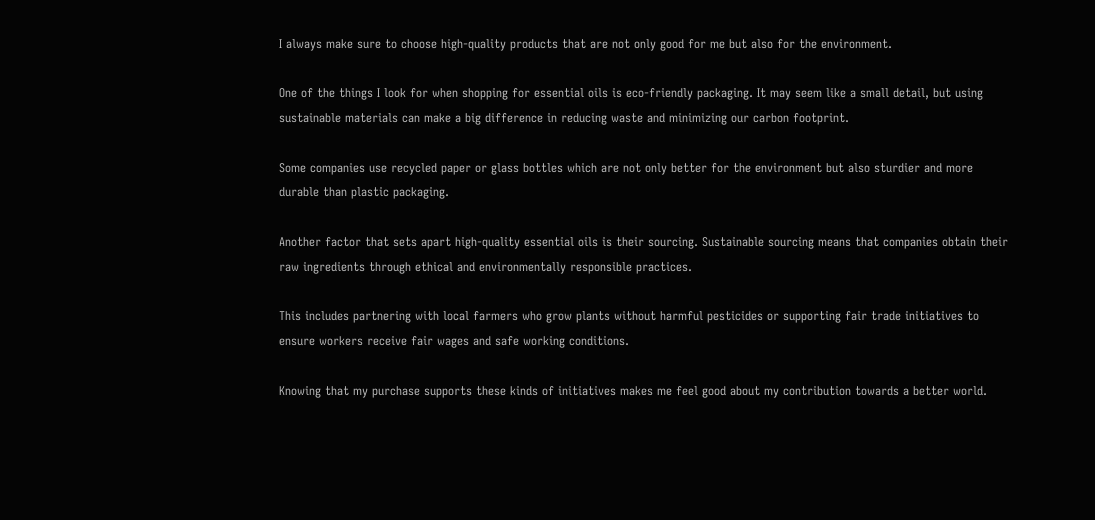I always make sure to choose high-quality products that are not only good for me but also for the environment.

One of the things I look for when shopping for essential oils is eco-friendly packaging. It may seem like a small detail, but using sustainable materials can make a big difference in reducing waste and minimizing our carbon footprint.

Some companies use recycled paper or glass bottles which are not only better for the environment but also sturdier and more durable than plastic packaging.

Another factor that sets apart high-quality essential oils is their sourcing. Sustainable sourcing means that companies obtain their raw ingredients through ethical and environmentally responsible practices.

This includes partnering with local farmers who grow plants without harmful pesticides or supporting fair trade initiatives to ensure workers receive fair wages and safe working conditions.

Knowing that my purchase supports these kinds of initiatives makes me feel good about my contribution towards a better world.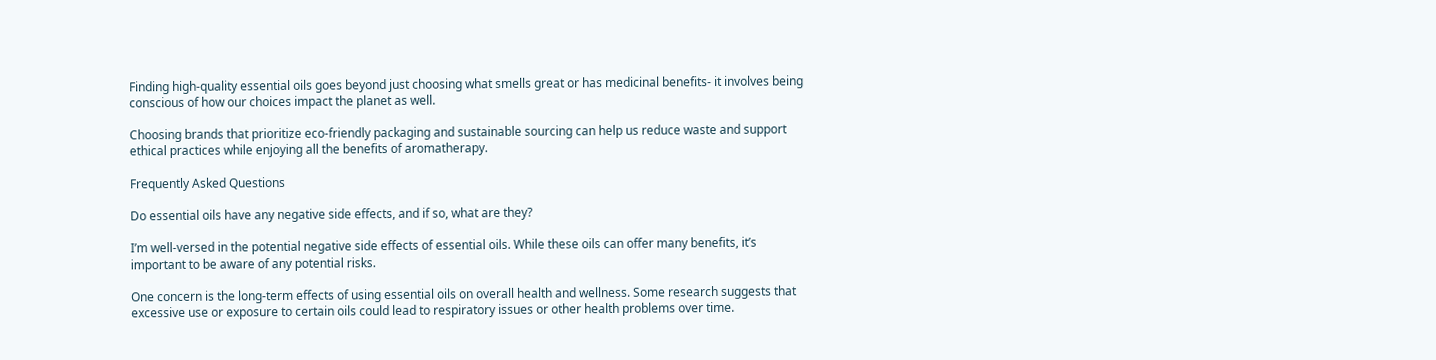Finding high-quality essential oils goes beyond just choosing what smells great or has medicinal benefits- it involves being conscious of how our choices impact the planet as well.

Choosing brands that prioritize eco-friendly packaging and sustainable sourcing can help us reduce waste and support ethical practices while enjoying all the benefits of aromatherapy.

Frequently Asked Questions

Do essential oils have any negative side effects, and if so, what are they?

I’m well-versed in the potential negative side effects of essential oils. While these oils can offer many benefits, it’s important to be aware of any potential risks.

One concern is the long-term effects of using essential oils on overall health and wellness. Some research suggests that excessive use or exposure to certain oils could lead to respiratory issues or other health problems over time.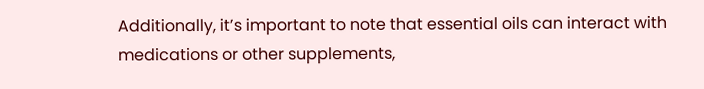Additionally, it’s important to note that essential oils can interact with medications or other supplements,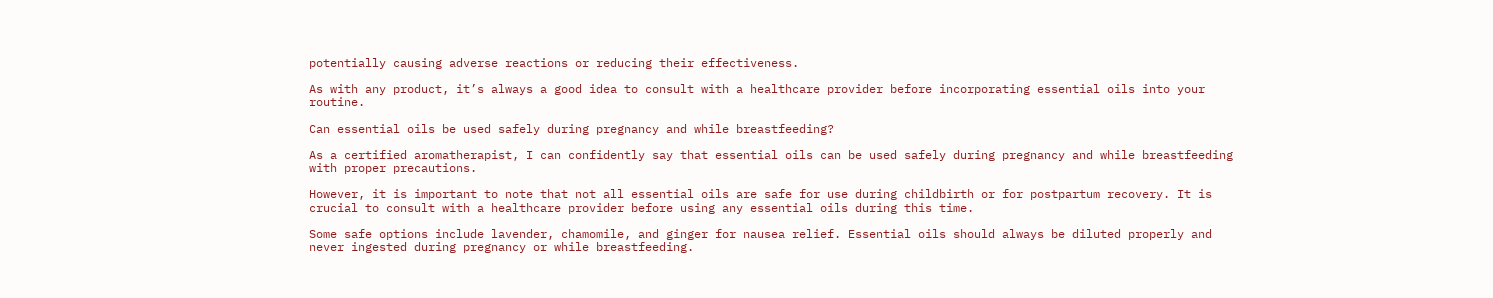potentially causing adverse reactions or reducing their effectiveness.

As with any product, it’s always a good idea to consult with a healthcare provider before incorporating essential oils into your routine.

Can essential oils be used safely during pregnancy and while breastfeeding?

As a certified aromatherapist, I can confidently say that essential oils can be used safely during pregnancy and while breastfeeding with proper precautions.

However, it is important to note that not all essential oils are safe for use during childbirth or for postpartum recovery. It is crucial to consult with a healthcare provider before using any essential oils during this time.

Some safe options include lavender, chamomile, and ginger for nausea relief. Essential oils should always be diluted properly and never ingested during pregnancy or while breastfeeding.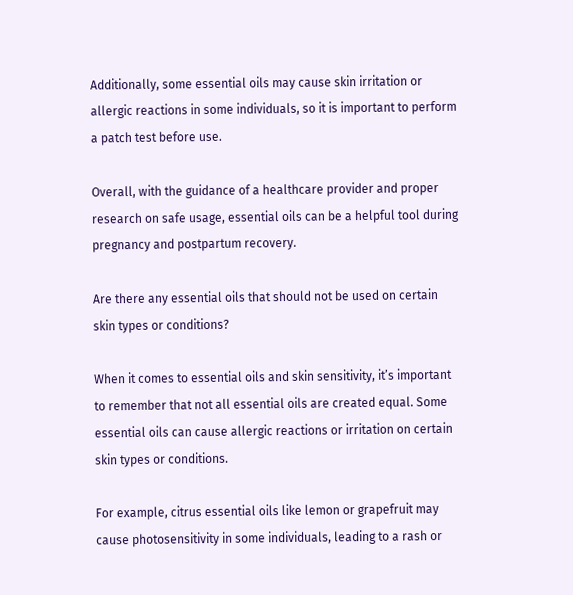Additionally, some essential oils may cause skin irritation or allergic reactions in some individuals, so it is important to perform a patch test before use.

Overall, with the guidance of a healthcare provider and proper research on safe usage, essential oils can be a helpful tool during pregnancy and postpartum recovery.

Are there any essential oils that should not be used on certain skin types or conditions?

When it comes to essential oils and skin sensitivity, it’s important to remember that not all essential oils are created equal. Some essential oils can cause allergic reactions or irritation on certain skin types or conditions.

For example, citrus essential oils like lemon or grapefruit may cause photosensitivity in some individuals, leading to a rash or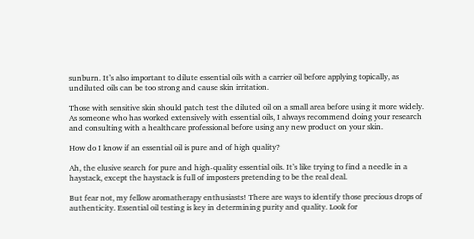sunburn. It’s also important to dilute essential oils with a carrier oil before applying topically, as undiluted oils can be too strong and cause skin irritation.

Those with sensitive skin should patch test the diluted oil on a small area before using it more widely. As someone who has worked extensively with essential oils, I always recommend doing your research and consulting with a healthcare professional before using any new product on your skin.

How do I know if an essential oil is pure and of high quality?

Ah, the elusive search for pure and high-quality essential oils. It’s like trying to find a needle in a haystack, except the haystack is full of imposters pretending to be the real deal.

But fear not, my fellow aromatherapy enthusiasts! There are ways to identify those precious drops of authenticity. Essential oil testing is key in determining purity and quality. Look for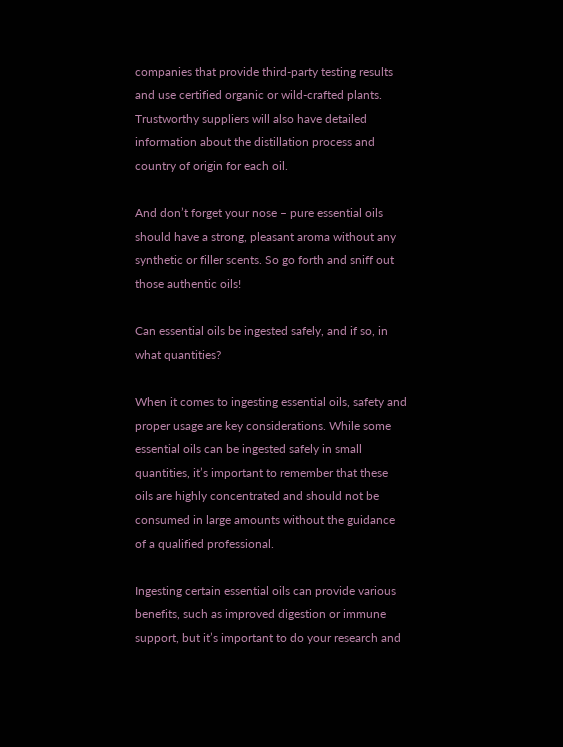companies that provide third-party testing results and use certified organic or wild-crafted plants. Trustworthy suppliers will also have detailed information about the distillation process and country of origin for each oil.

And don’t forget your nose – pure essential oils should have a strong, pleasant aroma without any synthetic or filler scents. So go forth and sniff out those authentic oils!

Can essential oils be ingested safely, and if so, in what quantities?

When it comes to ingesting essential oils, safety and proper usage are key considerations. While some essential oils can be ingested safely in small quantities, it’s important to remember that these oils are highly concentrated and should not be consumed in large amounts without the guidance of a qualified professional.

Ingesting certain essential oils can provide various benefits, such as improved digestion or immune support, but it’s important to do your research and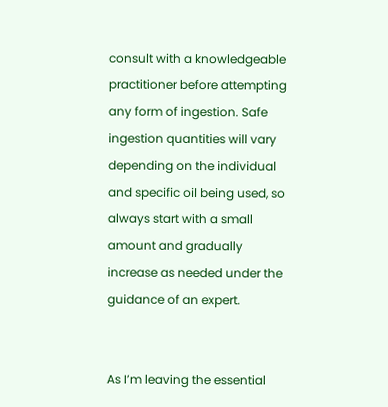consult with a knowledgeable practitioner before attempting any form of ingestion. Safe ingestion quantities will vary depending on the individual and specific oil being used, so always start with a small amount and gradually increase as needed under the guidance of an expert.


As I’m leaving the essential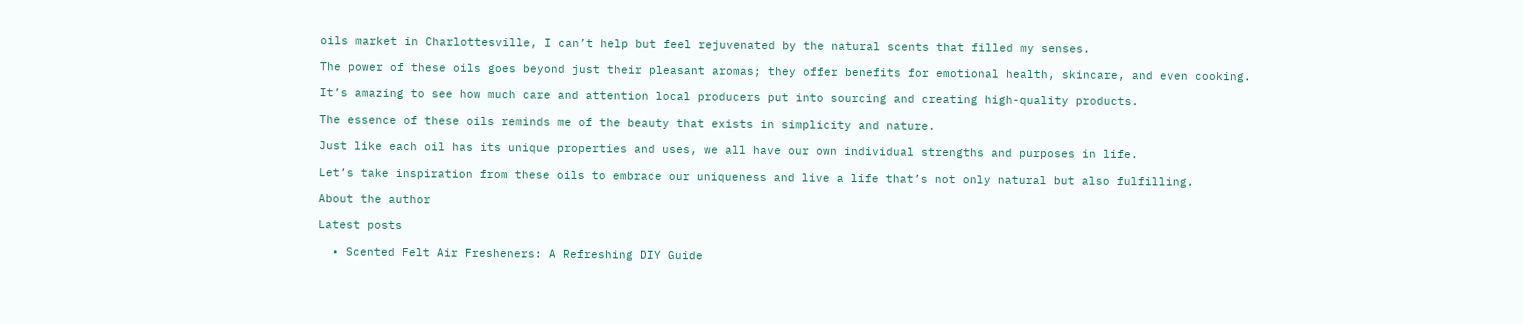oils market in Charlottesville, I can’t help but feel rejuvenated by the natural scents that filled my senses.

The power of these oils goes beyond just their pleasant aromas; they offer benefits for emotional health, skincare, and even cooking.

It’s amazing to see how much care and attention local producers put into sourcing and creating high-quality products.

The essence of these oils reminds me of the beauty that exists in simplicity and nature.

Just like each oil has its unique properties and uses, we all have our own individual strengths and purposes in life.

Let’s take inspiration from these oils to embrace our uniqueness and live a life that’s not only natural but also fulfilling.

About the author

Latest posts

  • Scented Felt Air Fresheners: A Refreshing DIY Guide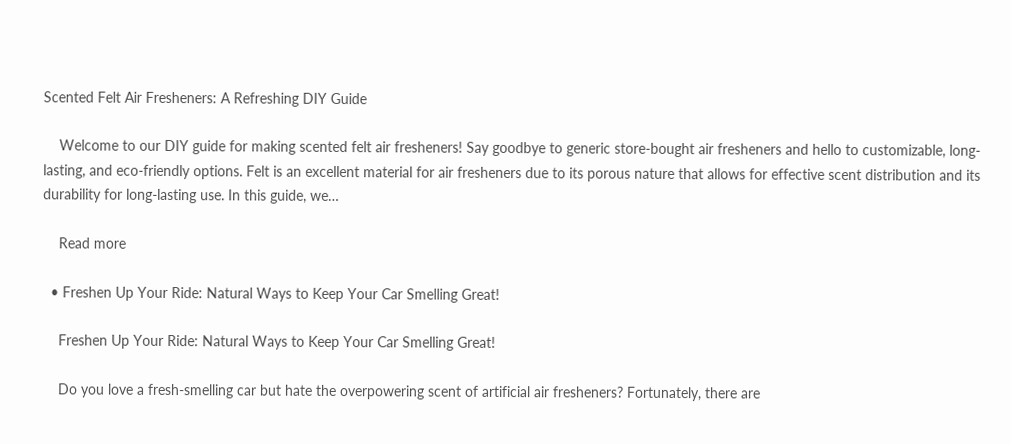Scented Felt Air Fresheners: A Refreshing DIY Guide

    Welcome to our DIY guide for making scented felt air fresheners! Say goodbye to generic store-bought air fresheners and hello to customizable, long-lasting, and eco-friendly options. Felt is an excellent material for air fresheners due to its porous nature that allows for effective scent distribution and its durability for long-lasting use. In this guide, we…

    Read more

  • Freshen Up Your Ride: Natural Ways to Keep Your Car Smelling Great!

    Freshen Up Your Ride: Natural Ways to Keep Your Car Smelling Great!

    Do you love a fresh-smelling car but hate the overpowering scent of artificial air fresheners? Fortunately, there are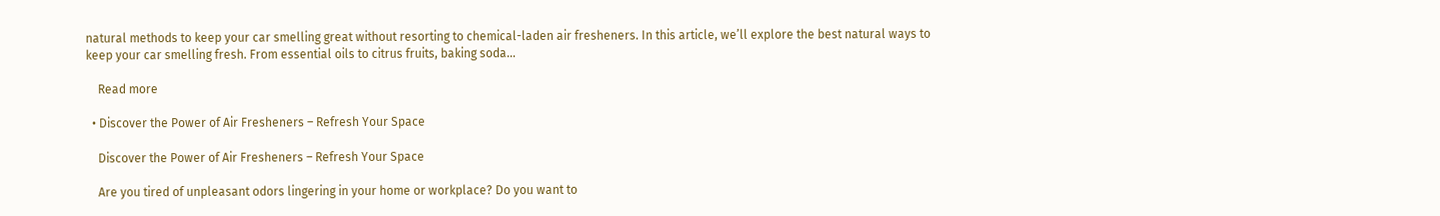natural methods to keep your car smelling great without resorting to chemical-laden air fresheners. In this article, we’ll explore the best natural ways to keep your car smelling fresh. From essential oils to citrus fruits, baking soda…

    Read more

  • Discover the Power of Air Fresheners – Refresh Your Space

    Discover the Power of Air Fresheners – Refresh Your Space

    Are you tired of unpleasant odors lingering in your home or workplace? Do you want to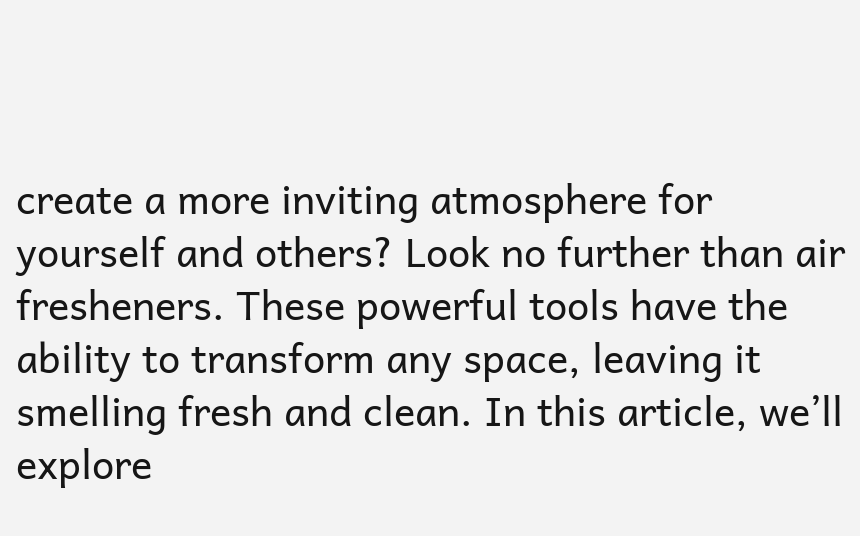create a more inviting atmosphere for yourself and others? Look no further than air fresheners. These powerful tools have the ability to transform any space, leaving it smelling fresh and clean. In this article, we’ll explore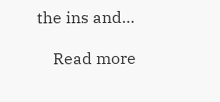the ins and…

    Read more